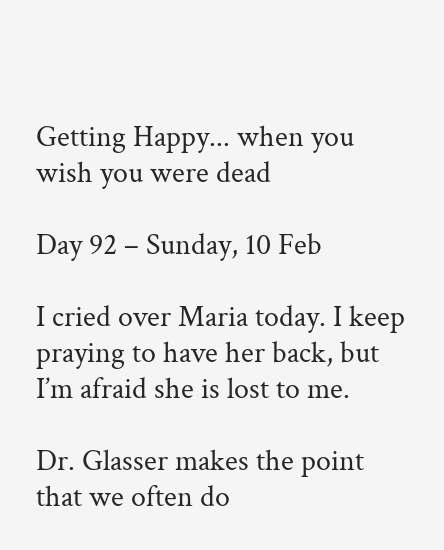Getting Happy... when you wish you were dead

Day 92 – Sunday, 10 Feb

I cried over Maria today. I keep praying to have her back, but I’m afraid she is lost to me.

Dr. Glasser makes the point that we often do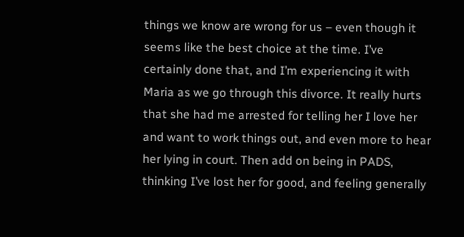things we know are wrong for us – even though it seems like the best choice at the time. I’ve certainly done that, and I’m experiencing it with Maria as we go through this divorce. It really hurts that she had me arrested for telling her I love her and want to work things out, and even more to hear her lying in court. Then add on being in PADS, thinking I’ve lost her for good, and feeling generally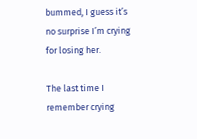bummed, I guess it’s no surprise I’m crying for losing her.

The last time I remember crying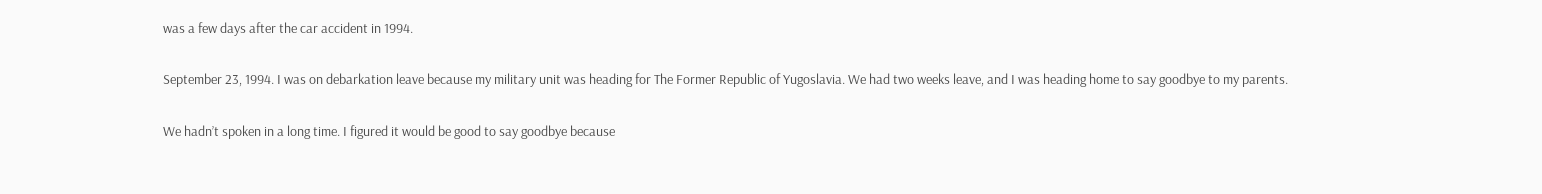was a few days after the car accident in 1994.

September 23, 1994. I was on debarkation leave because my military unit was heading for The Former Republic of Yugoslavia. We had two weeks leave, and I was heading home to say goodbye to my parents.

We hadn’t spoken in a long time. I figured it would be good to say goodbye because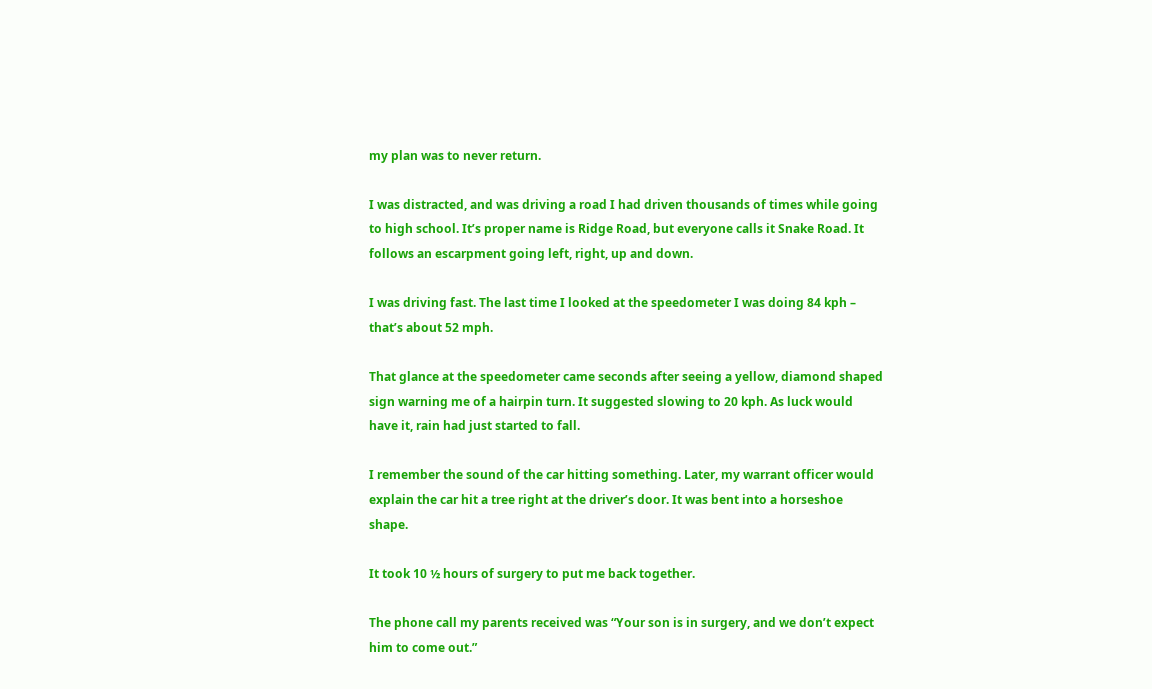my plan was to never return.

I was distracted, and was driving a road I had driven thousands of times while going to high school. It’s proper name is Ridge Road, but everyone calls it Snake Road. It follows an escarpment going left, right, up and down.

I was driving fast. The last time I looked at the speedometer I was doing 84 kph – that’s about 52 mph.

That glance at the speedometer came seconds after seeing a yellow, diamond shaped sign warning me of a hairpin turn. It suggested slowing to 20 kph. As luck would have it, rain had just started to fall.

I remember the sound of the car hitting something. Later, my warrant officer would explain the car hit a tree right at the driver’s door. It was bent into a horseshoe shape.

It took 10 ½ hours of surgery to put me back together.

The phone call my parents received was “Your son is in surgery, and we don’t expect him to come out.”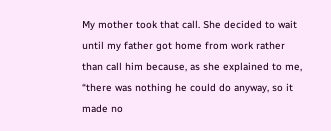My mother took that call. She decided to wait until my father got home from work rather than call him because, as she explained to me, “there was nothing he could do anyway, so it made no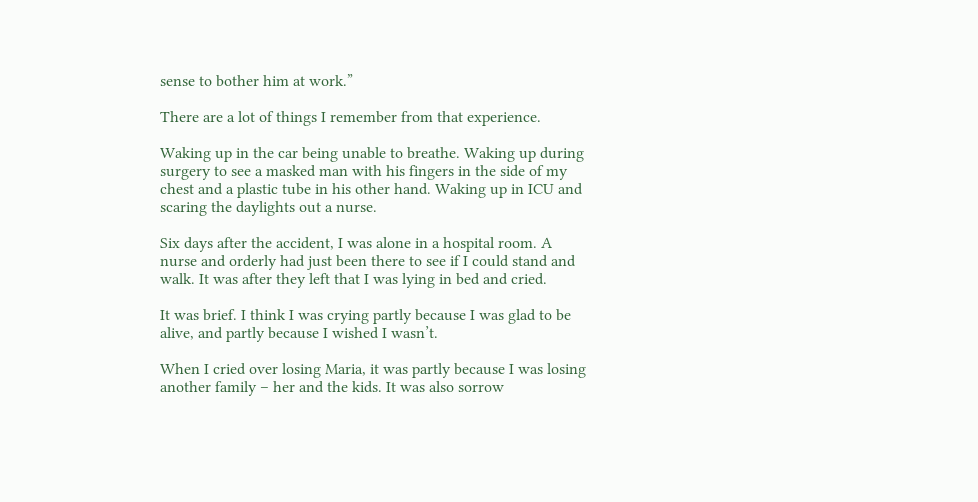sense to bother him at work.”

There are a lot of things I remember from that experience.

Waking up in the car being unable to breathe. Waking up during surgery to see a masked man with his fingers in the side of my chest and a plastic tube in his other hand. Waking up in ICU and scaring the daylights out a nurse.

Six days after the accident, I was alone in a hospital room. A nurse and orderly had just been there to see if I could stand and walk. It was after they left that I was lying in bed and cried.

It was brief. I think I was crying partly because I was glad to be alive, and partly because I wished I wasn’t.

When I cried over losing Maria, it was partly because I was losing another family – her and the kids. It was also sorrow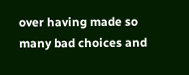over having made so many bad choices and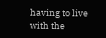having to live with the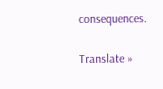consequences.

Translate »